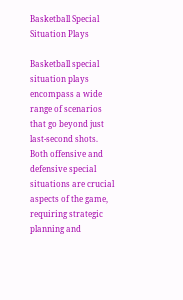Basketball Special Situation Plays

Basketball special situation plays encompass a wide range of scenarios that go beyond just last-second shots. Both offensive and defensive special situations are crucial aspects of the game, requiring strategic planning and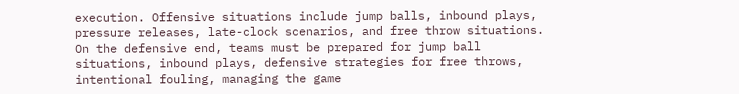execution. Offensive situations include jump balls, inbound plays, pressure releases, late-clock scenarios, and free throw situations. On the defensive end, teams must be prepared for jump ball situations, inbound plays, defensive strategies for free throws, intentional fouling, managing the game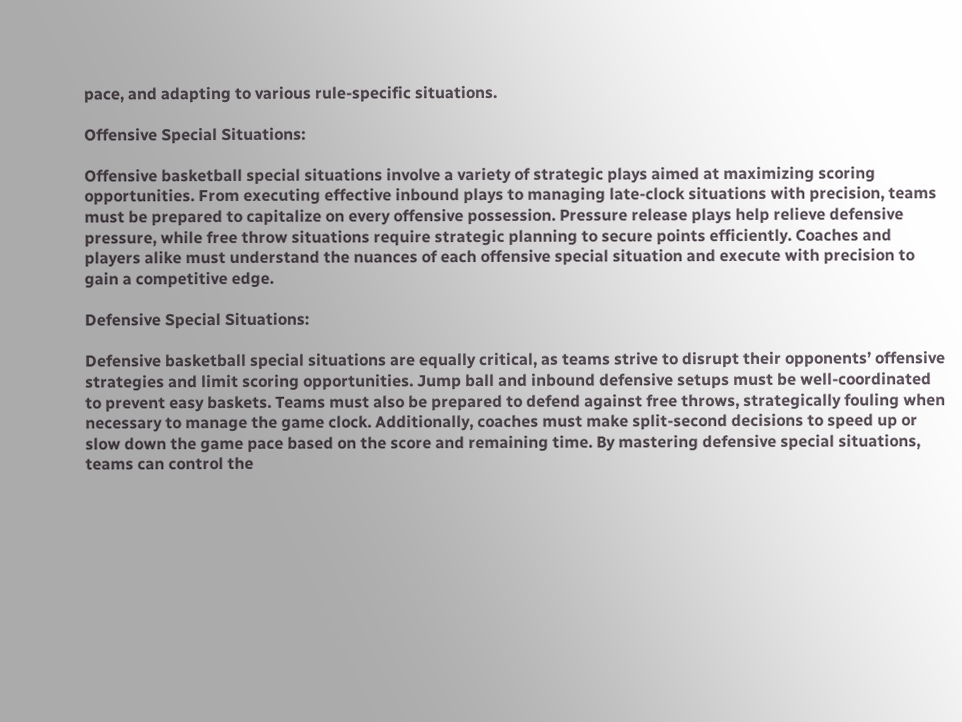pace, and adapting to various rule-specific situations.

Offensive Special Situations:

Offensive basketball special situations involve a variety of strategic plays aimed at maximizing scoring opportunities. From executing effective inbound plays to managing late-clock situations with precision, teams must be prepared to capitalize on every offensive possession. Pressure release plays help relieve defensive pressure, while free throw situations require strategic planning to secure points efficiently. Coaches and players alike must understand the nuances of each offensive special situation and execute with precision to gain a competitive edge.

Defensive Special Situations:

Defensive basketball special situations are equally critical, as teams strive to disrupt their opponents’ offensive strategies and limit scoring opportunities. Jump ball and inbound defensive setups must be well-coordinated to prevent easy baskets. Teams must also be prepared to defend against free throws, strategically fouling when necessary to manage the game clock. Additionally, coaches must make split-second decisions to speed up or slow down the game pace based on the score and remaining time. By mastering defensive special situations, teams can control the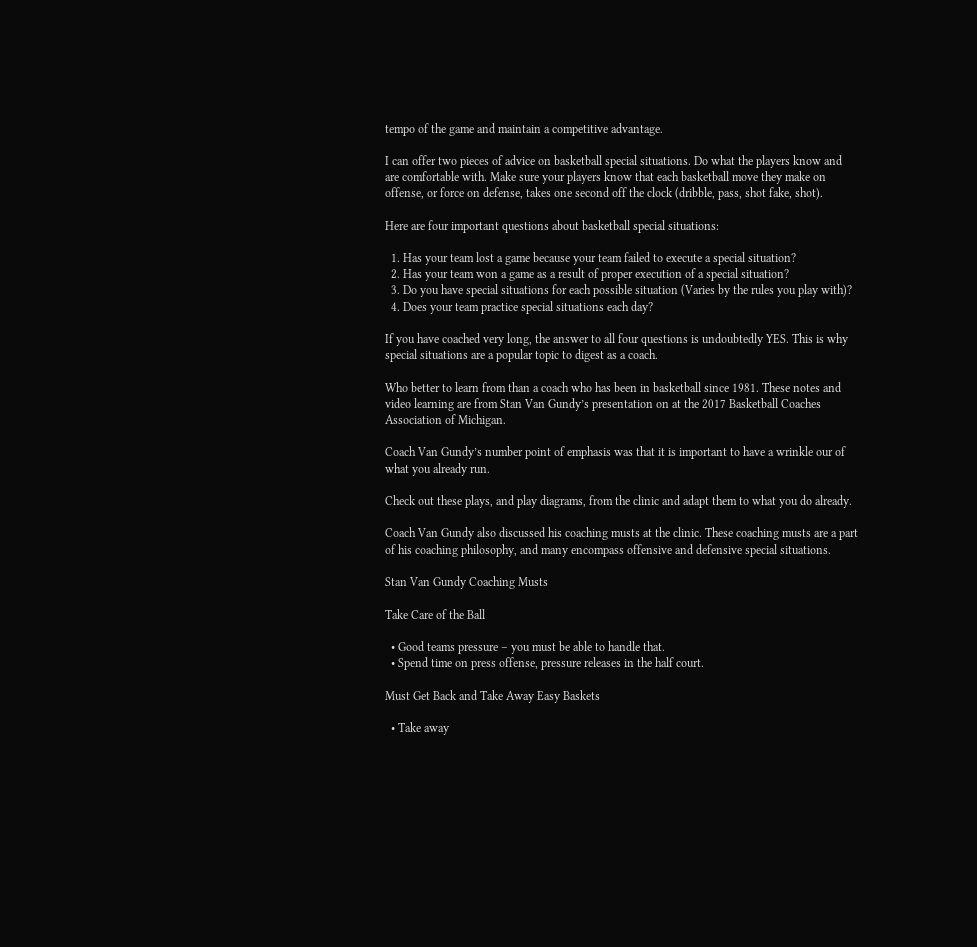tempo of the game and maintain a competitive advantage.

I can offer two pieces of advice on basketball special situations. Do what the players know and are comfortable with. Make sure your players know that each basketball move they make on offense, or force on defense, takes one second off the clock (dribble, pass, shot fake, shot).

Here are four important questions about basketball special situations:

  1. Has your team lost a game because your team failed to execute a special situation?
  2. Has your team won a game as a result of proper execution of a special situation?
  3. Do you have special situations for each possible situation (Varies by the rules you play with)?
  4. Does your team practice special situations each day?

If you have coached very long, the answer to all four questions is undoubtedly YES. This is why special situations are a popular topic to digest as a coach.

Who better to learn from than a coach who has been in basketball since 1981. These notes and video learning are from Stan Van Gundy’s presentation on at the 2017 Basketball Coaches Association of Michigan.

Coach Van Gundy’s number point of emphasis was that it is important to have a wrinkle our of what you already run.

Check out these plays, and play diagrams, from the clinic and adapt them to what you do already.

Coach Van Gundy also discussed his coaching musts at the clinic. These coaching musts are a part of his coaching philosophy, and many encompass offensive and defensive special situations.

Stan Van Gundy Coaching Musts

Take Care of the Ball

  • Good teams pressure – you must be able to handle that.
  • Spend time on press offense, pressure releases in the half court.

Must Get Back and Take Away Easy Baskets

  • Take away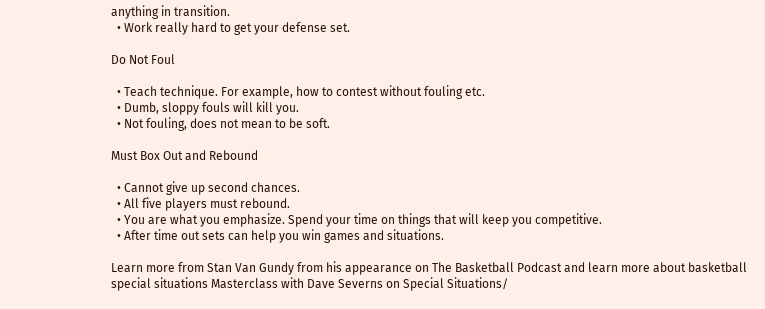anything in transition.
  • Work really hard to get your defense set.

Do Not Foul

  • Teach technique. For example, how to contest without fouling etc.
  • Dumb, sloppy fouls will kill you.
  • Not fouling, does not mean to be soft.

Must Box Out and Rebound

  • Cannot give up second chances.
  • All five players must rebound.
  • You are what you emphasize. Spend your time on things that will keep you competitive.
  • After time out sets can help you win games and situations.

Learn more from Stan Van Gundy from his appearance on The Basketball Podcast and learn more about basketball special situations Masterclass with Dave Severns on Special Situations/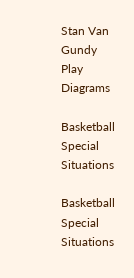Stan Van Gundy Play Diagrams

Basketball Special Situations

Basketball Special Situations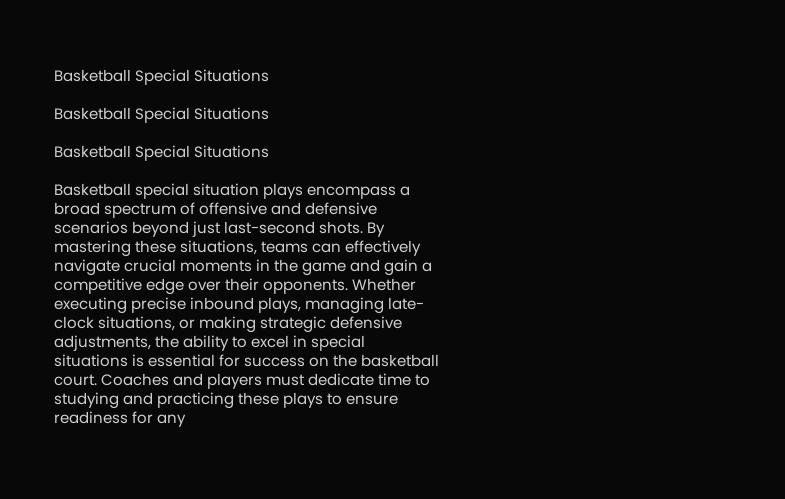Basketball Special Situations

Basketball Special Situations

Basketball Special Situations

Basketball special situation plays encompass a broad spectrum of offensive and defensive scenarios beyond just last-second shots. By mastering these situations, teams can effectively navigate crucial moments in the game and gain a competitive edge over their opponents. Whether executing precise inbound plays, managing late-clock situations, or making strategic defensive adjustments, the ability to excel in special situations is essential for success on the basketball court. Coaches and players must dedicate time to studying and practicing these plays to ensure readiness for any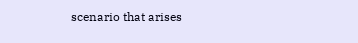scenario that arises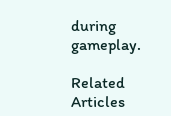during gameplay.

Related Articles